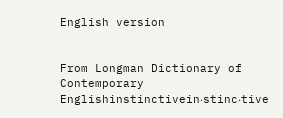English version


From Longman Dictionary of Contemporary Englishinstinctivein‧stinc‧tive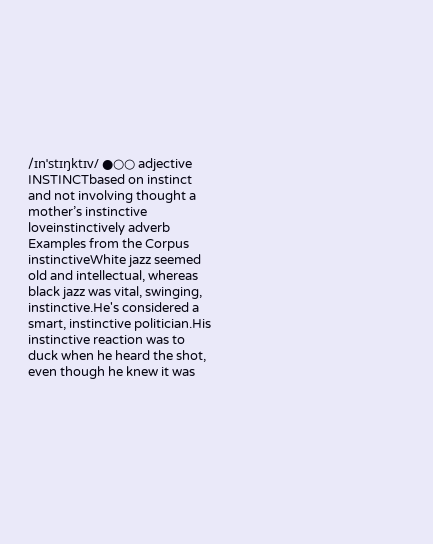/ɪnˈstɪŋktɪv/ ●○○ adjective  INSTINCTbased on instinct and not involving thought a mother’s instinctive loveinstinctively adverb
Examples from the Corpus
instinctiveWhite jazz seemed old and intellectual, whereas black jazz was vital, swinging, instinctive.He's considered a smart, instinctive politician.His instinctive reaction was to duck when he heard the shot, even though he knew it was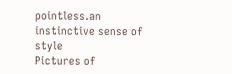pointless.an instinctive sense of style
Pictures of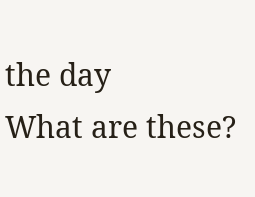the day
What are these?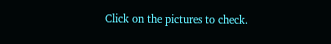Click on the pictures to check.